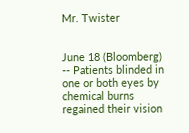Mr. Twister


June 18 (Bloomberg) -- Patients blinded in one or both eyes by chemical burns regained their vision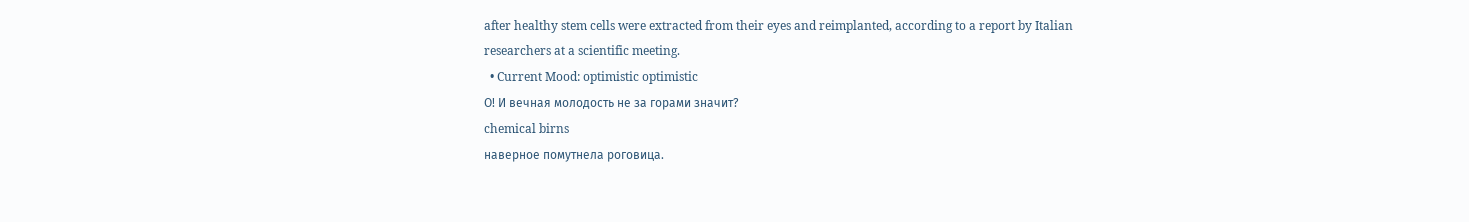after healthy stem cells were extracted from their eyes and reimplanted, according to a report by Italian researchers at a scientific meeting.
  • Current Mood: optimistic optimistic
О! И вечная молодость не за горами значит?
chemical birns
наверное помутнела роговица.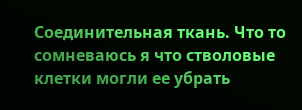Соединительная ткань. Что то сомневаюсь я что стволовые клетки могли ее убрать